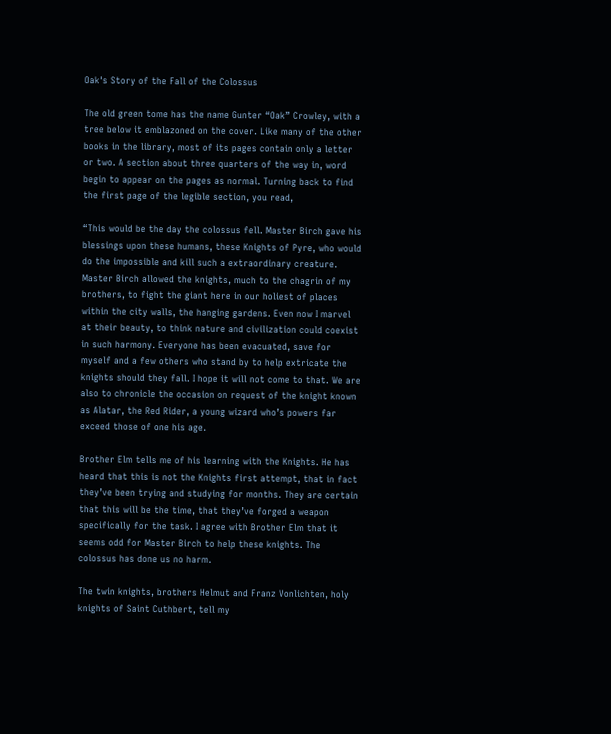Oak's Story of the Fall of the Colossus

The old green tome has the name Gunter “Oak” Crowley, with a tree below it emblazoned on the cover. Like many of the other books in the library, most of its pages contain only a letter or two. A section about three quarters of the way in, word begin to appear on the pages as normal. Turning back to find the first page of the legible section, you read,

“This would be the day the colossus fell. Master Birch gave his blessings upon these humans, these Knights of Pyre, who would do the impossible and kill such a extraordinary creature. Master Birch allowed the knights, much to the chagrin of my brothers, to fight the giant here in our holiest of places within the city walls, the hanging gardens. Even now I marvel at their beauty, to think nature and civilization could coexist in such harmony. Everyone has been evacuated, save for myself and a few others who stand by to help extricate the knights should they fall. I hope it will not come to that. We are also to chronicle the occasion on request of the knight known as Alatar, the Red Rider, a young wizard who’s powers far exceed those of one his age.

Brother Elm tells me of his learning with the Knights. He has heard that this is not the Knights first attempt, that in fact they’ve been trying and studying for months. They are certain that this will be the time, that they’ve forged a weapon specifically for the task. I agree with Brother Elm that it seems odd for Master Birch to help these knights. The colossus has done us no harm.

The twin knights, brothers Helmut and Franz Vonlichten, holy knights of Saint Cuthbert, tell my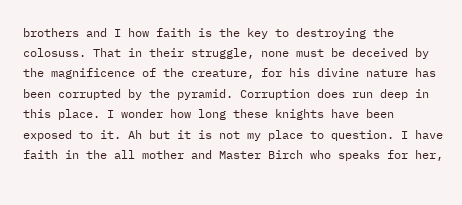brothers and I how faith is the key to destroying the colosuss. That in their struggle, none must be deceived by the magnificence of the creature, for his divine nature has been corrupted by the pyramid. Corruption does run deep in this place. I wonder how long these knights have been exposed to it. Ah but it is not my place to question. I have faith in the all mother and Master Birch who speaks for her,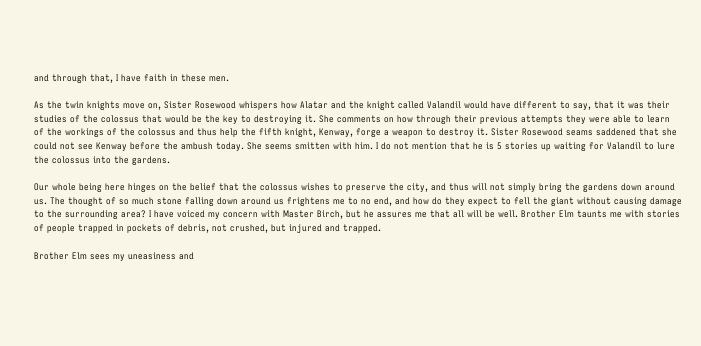and through that, I have faith in these men.

As the twin knights move on, Sister Rosewood whispers how Alatar and the knight called Valandil would have different to say, that it was their studies of the colossus that would be the key to destroying it. She comments on how through their previous attempts they were able to learn of the workings of the colossus and thus help the fifth knight, Kenway, forge a weapon to destroy it. Sister Rosewood seams saddened that she could not see Kenway before the ambush today. She seems smitten with him. I do not mention that he is 5 stories up waiting for Valandil to lure the colossus into the gardens.

Our whole being here hinges on the belief that the colossus wishes to preserve the city, and thus will not simply bring the gardens down around us. The thought of so much stone falling down around us frightens me to no end, and how do they expect to fell the giant without causing damage to the surrounding area? I have voiced my concern with Master Birch, but he assures me that all will be well. Brother Elm taunts me with stories of people trapped in pockets of debris, not crushed, but injured and trapped.

Brother Elm sees my uneasiness and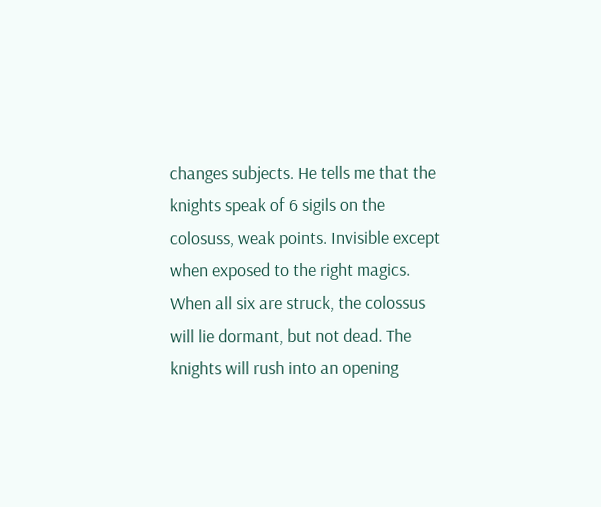changes subjects. He tells me that the knights speak of 6 sigils on the colosuss, weak points. Invisible except when exposed to the right magics. When all six are struck, the colossus will lie dormant, but not dead. The knights will rush into an opening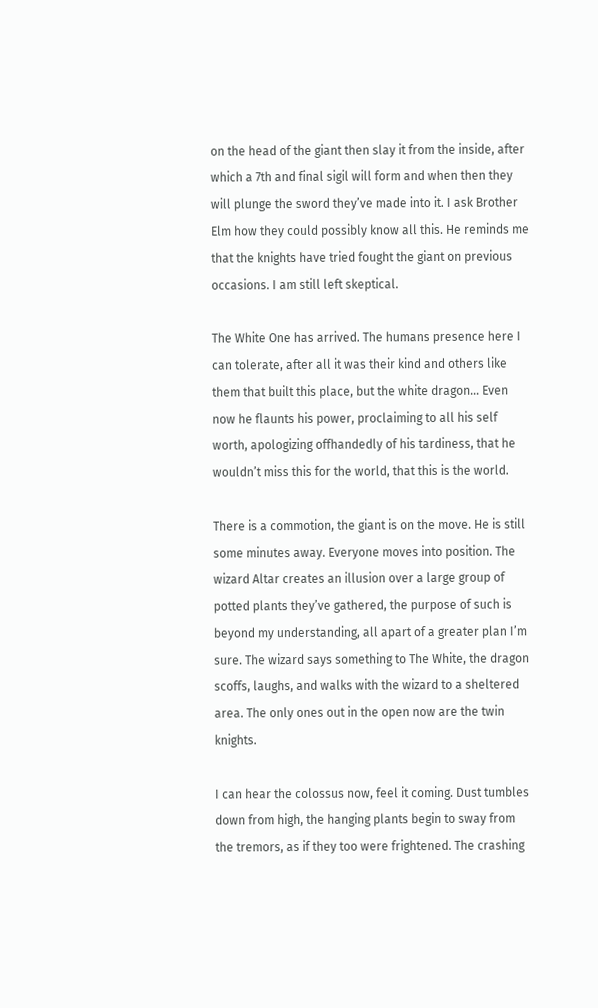on the head of the giant then slay it from the inside, after which a 7th and final sigil will form and when then they will plunge the sword they’ve made into it. I ask Brother Elm how they could possibly know all this. He reminds me that the knights have tried fought the giant on previous occasions. I am still left skeptical.

The White One has arrived. The humans presence here I can tolerate, after all it was their kind and others like them that built this place, but the white dragon… Even now he flaunts his power, proclaiming to all his self worth, apologizing offhandedly of his tardiness, that he wouldn’t miss this for the world, that this is the world.

There is a commotion, the giant is on the move. He is still some minutes away. Everyone moves into position. The wizard Altar creates an illusion over a large group of potted plants they’ve gathered, the purpose of such is beyond my understanding, all apart of a greater plan I’m sure. The wizard says something to The White, the dragon scoffs, laughs, and walks with the wizard to a sheltered area. The only ones out in the open now are the twin knights.

I can hear the colossus now, feel it coming. Dust tumbles down from high, the hanging plants begin to sway from the tremors, as if they too were frightened. The crashing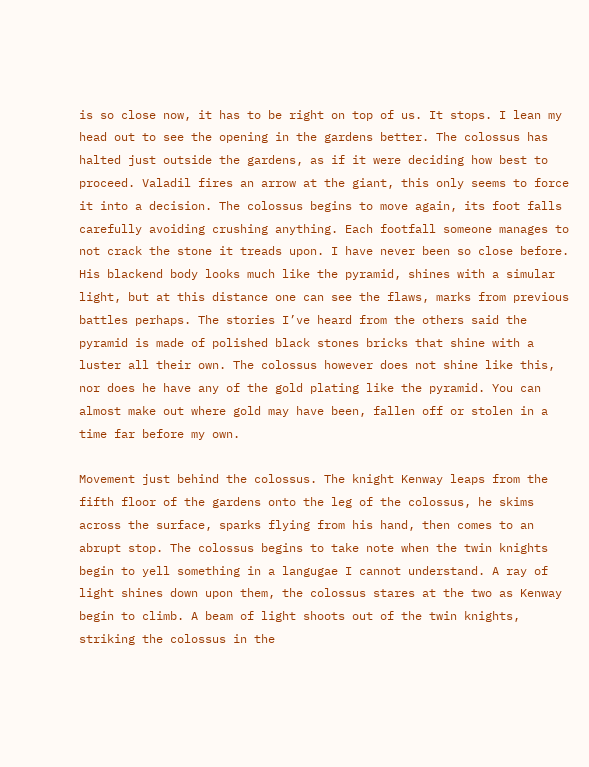is so close now, it has to be right on top of us. It stops. I lean my head out to see the opening in the gardens better. The colossus has halted just outside the gardens, as if it were deciding how best to proceed. Valadil fires an arrow at the giant, this only seems to force it into a decision. The colossus begins to move again, its foot falls carefully avoiding crushing anything. Each footfall someone manages to not crack the stone it treads upon. I have never been so close before. His blackend body looks much like the pyramid, shines with a simular light, but at this distance one can see the flaws, marks from previous battles perhaps. The stories I’ve heard from the others said the pyramid is made of polished black stones bricks that shine with a luster all their own. The colossus however does not shine like this, nor does he have any of the gold plating like the pyramid. You can almost make out where gold may have been, fallen off or stolen in a time far before my own.

Movement just behind the colossus. The knight Kenway leaps from the fifth floor of the gardens onto the leg of the colossus, he skims across the surface, sparks flying from his hand, then comes to an abrupt stop. The colossus begins to take note when the twin knights begin to yell something in a langugae I cannot understand. A ray of light shines down upon them, the colossus stares at the two as Kenway begin to climb. A beam of light shoots out of the twin knights, striking the colossus in the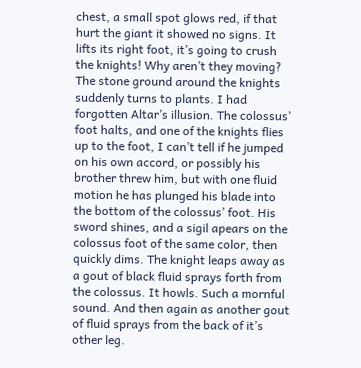chest, a small spot glows red, if that hurt the giant it showed no signs. It lifts its right foot, it’s going to crush the knights! Why aren’t they moving? The stone ground around the knights suddenly turns to plants. I had forgotten Altar’s illusion. The colossus’ foot halts, and one of the knights flies up to the foot, I can’t tell if he jumped on his own accord, or possibly his brother threw him, but with one fluid motion he has plunged his blade into the bottom of the colossus’ foot. His sword shines, and a sigil apears on the colossus foot of the same color, then quickly dims. The knight leaps away as a gout of black fluid sprays forth from the colossus. It howls. Such a mornful sound. And then again as another gout of fluid sprays from the back of it’s other leg.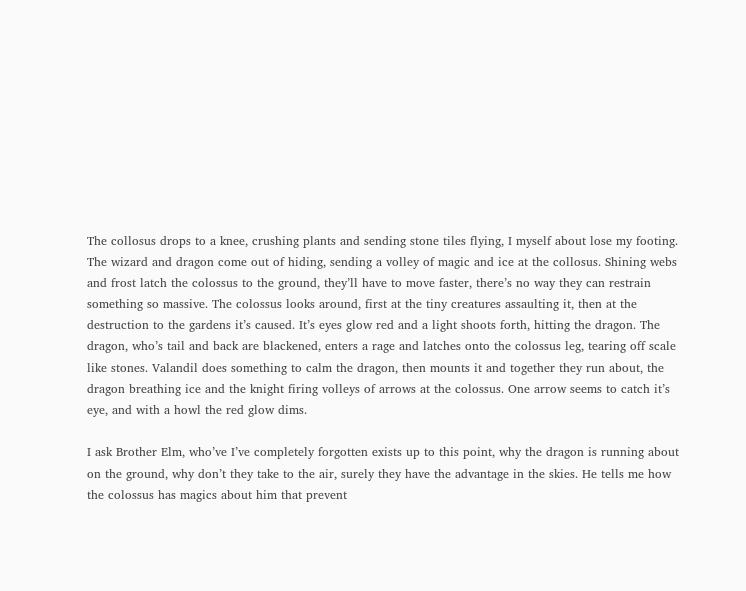The collosus drops to a knee, crushing plants and sending stone tiles flying, I myself about lose my footing. The wizard and dragon come out of hiding, sending a volley of magic and ice at the collosus. Shining webs and frost latch the colossus to the ground, they’ll have to move faster, there’s no way they can restrain something so massive. The colossus looks around, first at the tiny creatures assaulting it, then at the destruction to the gardens it’s caused. It’s eyes glow red and a light shoots forth, hitting the dragon. The dragon, who’s tail and back are blackened, enters a rage and latches onto the colossus leg, tearing off scale like stones. Valandil does something to calm the dragon, then mounts it and together they run about, the dragon breathing ice and the knight firing volleys of arrows at the colossus. One arrow seems to catch it’s eye, and with a howl the red glow dims.

I ask Brother Elm, who’ve I’ve completely forgotten exists up to this point, why the dragon is running about on the ground, why don’t they take to the air, surely they have the advantage in the skies. He tells me how the colossus has magics about him that prevent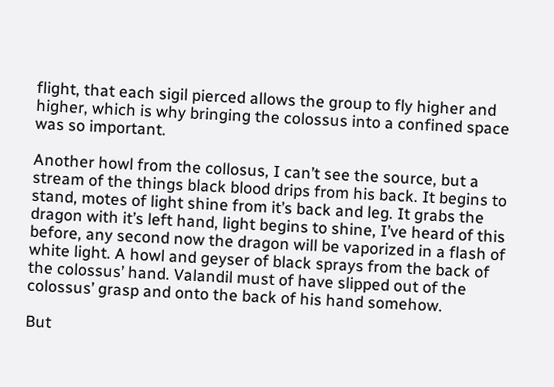flight, that each sigil pierced allows the group to fly higher and higher, which is why bringing the colossus into a confined space was so important.

Another howl from the collosus, I can’t see the source, but a stream of the things black blood drips from his back. It begins to stand, motes of light shine from it’s back and leg. It grabs the dragon with it’s left hand, light begins to shine, I’ve heard of this before, any second now the dragon will be vaporized in a flash of white light. A howl and geyser of black sprays from the back of the colossus’ hand. Valandil must of have slipped out of the colossus’ grasp and onto the back of his hand somehow.

But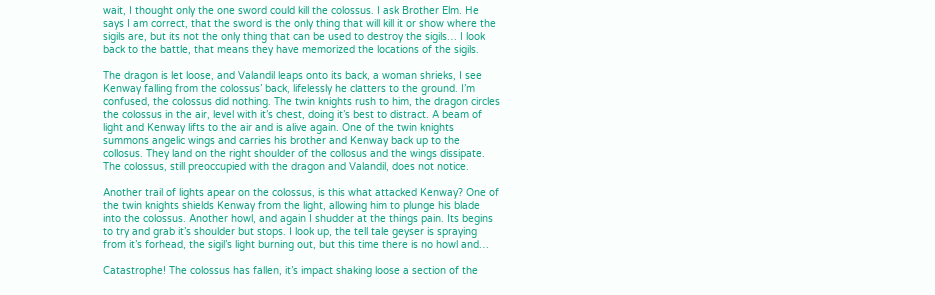wait, I thought only the one sword could kill the colossus. I ask Brother Elm. He says I am correct, that the sword is the only thing that will kill it or show where the sigils are, but its not the only thing that can be used to destroy the sigils… I look back to the battle, that means they have memorized the locations of the sigils.

The dragon is let loose, and Valandil leaps onto its back, a woman shrieks, I see Kenway falling from the colossus’ back, lifelessly he clatters to the ground. I’m confused, the colossus did nothing. The twin knights rush to him, the dragon circles the colossus in the air, level with it’s chest, doing it’s best to distract. A beam of light and Kenway lifts to the air and is alive again. One of the twin knights summons angelic wings and carries his brother and Kenway back up to the collosus. They land on the right shoulder of the collosus and the wings dissipate. The colossus, still preoccupied with the dragon and Valandil, does not notice.

Another trail of lights apear on the colossus, is this what attacked Kenway? One of the twin knights shields Kenway from the light, allowing him to plunge his blade into the colossus. Another howl, and again I shudder at the things pain. Its begins to try and grab it’s shoulder but stops. I look up, the tell tale geyser is spraying from it’s forhead, the sigil’s light burning out, but this time there is no howl and…

Catastrophe! The colossus has fallen, it’s impact shaking loose a section of the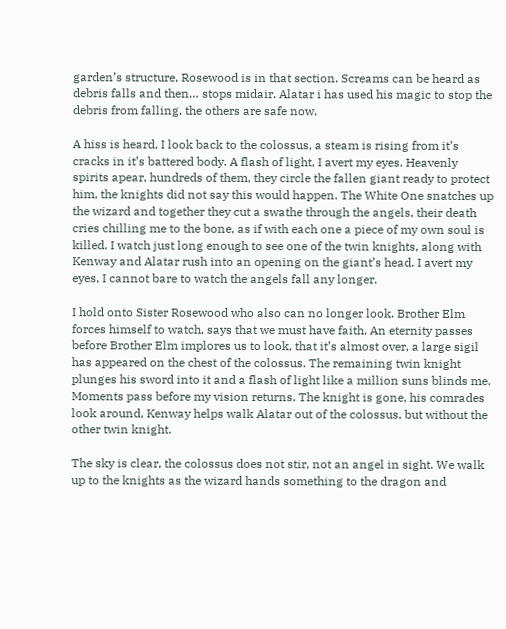garden’s structure, Rosewood is in that section. Screams can be heard as debris falls and then… stops midair. Alatar i has used his magic to stop the debris from falling, the others are safe now.

A hiss is heard, I look back to the colossus, a steam is rising from it’s cracks in it’s battered body. A flash of light, I avert my eyes. Heavenly spirits apear, hundreds of them, they circle the fallen giant ready to protect him, the knights did not say this would happen. The White One snatches up the wizard and together they cut a swathe through the angels, their death cries chilling me to the bone, as if with each one a piece of my own soul is killed. I watch just long enough to see one of the twin knights, along with Kenway and Alatar rush into an opening on the giant’s head. I avert my eyes, I cannot bare to watch the angels fall any longer.

I hold onto Sister Rosewood who also can no longer look. Brother Elm forces himself to watch, says that we must have faith. An eternity passes before Brother Elm implores us to look, that it’s almost over, a large sigil has appeared on the chest of the colossus. The remaining twin knight plunges his sword into it and a flash of light like a million suns blinds me. Moments pass before my vision returns. The knight is gone, his comrades look around, Kenway helps walk Alatar out of the colossus, but without the other twin knight.

The sky is clear, the colossus does not stir, not an angel in sight. We walk up to the knights as the wizard hands something to the dragon and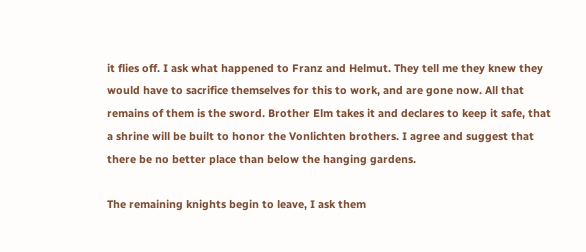it flies off. I ask what happened to Franz and Helmut. They tell me they knew they would have to sacrifice themselves for this to work, and are gone now. All that remains of them is the sword. Brother Elm takes it and declares to keep it safe, that a shrine will be built to honor the Vonlichten brothers. I agree and suggest that there be no better place than below the hanging gardens.

The remaining knights begin to leave, I ask them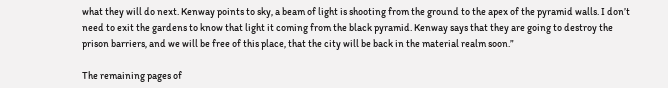what they will do next. Kenway points to sky, a beam of light is shooting from the ground to the apex of the pyramid walls. I don’t need to exit the gardens to know that light it coming from the black pyramid. Kenway says that they are going to destroy the prison barriers, and we will be free of this place, that the city will be back in the material realm soon.”

The remaining pages of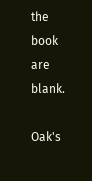the book are blank.

Oak's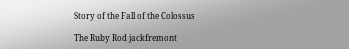Story of the Fall of the Colossus

The Ruby Rod jackfremont